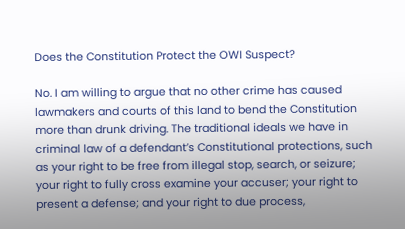Does the Constitution Protect the OWI Suspect?

No. I am willing to argue that no other crime has caused lawmakers and courts of this land to bend the Constitution more than drunk driving. The traditional ideals we have in criminal law of a defendant’s Constitutional protections, such as your right to be free from illegal stop, search, or seizure; your right to fully cross examine your accuser; your right to present a defense; and your right to due process,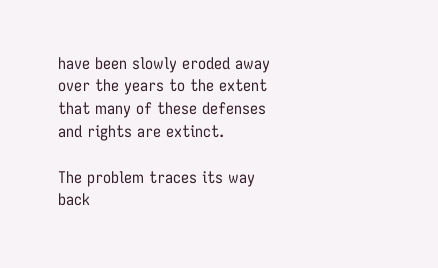have been slowly eroded away over the years to the extent that many of these defenses and rights are extinct.

The problem traces its way back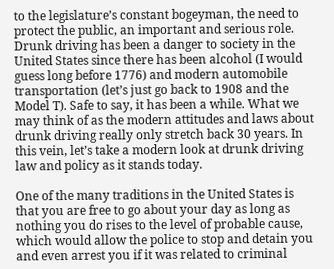to the legislature’s constant bogeyman, the need to protect the public, an important and serious role. Drunk driving has been a danger to society in the United States since there has been alcohol (I would guess long before 1776) and modern automobile transportation (let’s just go back to 1908 and the Model T). Safe to say, it has been a while. What we may think of as the modern attitudes and laws about drunk driving really only stretch back 30 years. In this vein, let’s take a modern look at drunk driving law and policy as it stands today.

One of the many traditions in the United States is that you are free to go about your day as long as nothing you do rises to the level of probable cause, which would allow the police to stop and detain you and even arrest you if it was related to criminal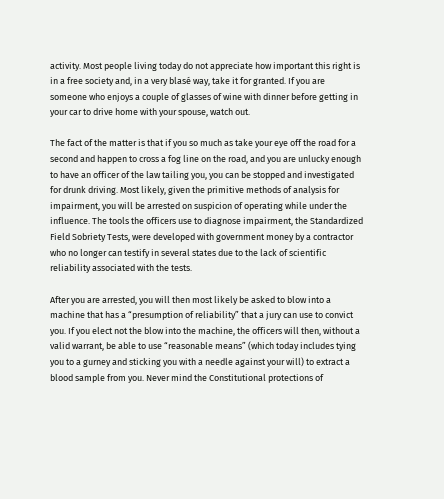activity. Most people living today do not appreciate how important this right is in a free society and, in a very blasé way, take it for granted. If you are someone who enjoys a couple of glasses of wine with dinner before getting in your car to drive home with your spouse, watch out.

The fact of the matter is that if you so much as take your eye off the road for a second and happen to cross a fog line on the road, and you are unlucky enough to have an officer of the law tailing you, you can be stopped and investigated for drunk driving. Most likely, given the primitive methods of analysis for impairment, you will be arrested on suspicion of operating while under the influence. The tools the officers use to diagnose impairment, the Standardized Field Sobriety Tests, were developed with government money by a contractor who no longer can testify in several states due to the lack of scientific reliability associated with the tests.

After you are arrested, you will then most likely be asked to blow into a machine that has a “presumption of reliability” that a jury can use to convict you. If you elect not the blow into the machine, the officers will then, without a valid warrant, be able to use “reasonable means” (which today includes tying you to a gurney and sticking you with a needle against your will) to extract a blood sample from you. Never mind the Constitutional protections of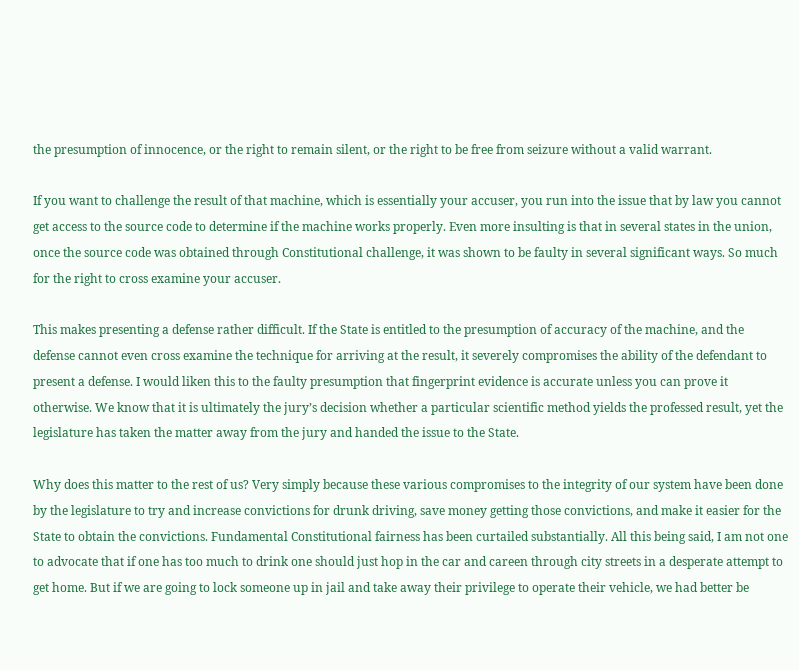the presumption of innocence, or the right to remain silent, or the right to be free from seizure without a valid warrant.

If you want to challenge the result of that machine, which is essentially your accuser, you run into the issue that by law you cannot get access to the source code to determine if the machine works properly. Even more insulting is that in several states in the union, once the source code was obtained through Constitutional challenge, it was shown to be faulty in several significant ways. So much for the right to cross examine your accuser.

This makes presenting a defense rather difficult. If the State is entitled to the presumption of accuracy of the machine, and the defense cannot even cross examine the technique for arriving at the result, it severely compromises the ability of the defendant to present a defense. I would liken this to the faulty presumption that fingerprint evidence is accurate unless you can prove it otherwise. We know that it is ultimately the jury’s decision whether a particular scientific method yields the professed result, yet the legislature has taken the matter away from the jury and handed the issue to the State.

Why does this matter to the rest of us? Very simply because these various compromises to the integrity of our system have been done by the legislature to try and increase convictions for drunk driving, save money getting those convictions, and make it easier for the State to obtain the convictions. Fundamental Constitutional fairness has been curtailed substantially. All this being said, I am not one to advocate that if one has too much to drink one should just hop in the car and careen through city streets in a desperate attempt to get home. But if we are going to lock someone up in jail and take away their privilege to operate their vehicle, we had better be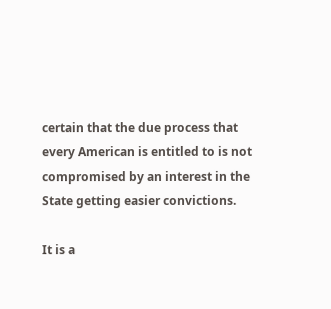certain that the due process that every American is entitled to is not compromised by an interest in the State getting easier convictions.

It is a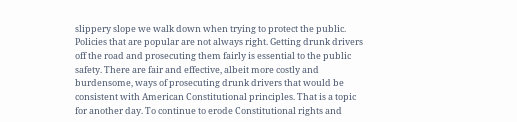slippery slope we walk down when trying to protect the public. Policies that are popular are not always right. Getting drunk drivers off the road and prosecuting them fairly is essential to the public safety. There are fair and effective, albeit more costly and burdensome, ways of prosecuting drunk drivers that would be consistent with American Constitutional principles. That is a topic for another day. To continue to erode Constitutional rights and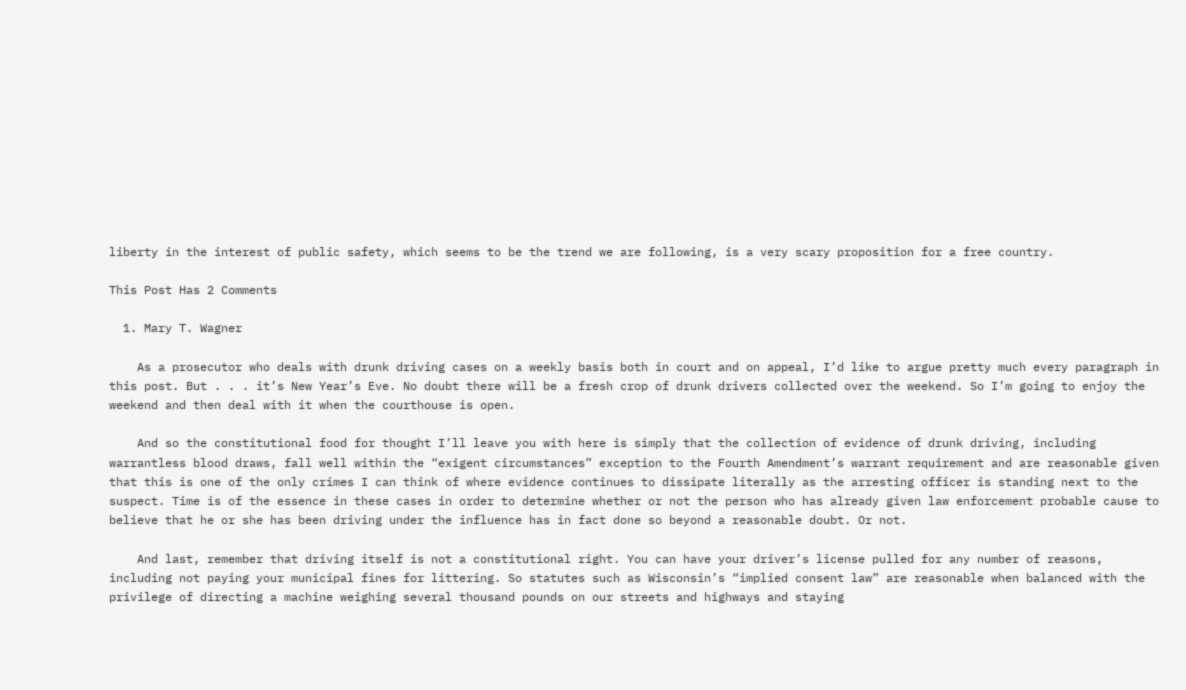liberty in the interest of public safety, which seems to be the trend we are following, is a very scary proposition for a free country.

This Post Has 2 Comments

  1. Mary T. Wagner

    As a prosecutor who deals with drunk driving cases on a weekly basis both in court and on appeal, I’d like to argue pretty much every paragraph in this post. But . . . it’s New Year’s Eve. No doubt there will be a fresh crop of drunk drivers collected over the weekend. So I’m going to enjoy the weekend and then deal with it when the courthouse is open.

    And so the constitutional food for thought I’ll leave you with here is simply that the collection of evidence of drunk driving, including warrantless blood draws, fall well within the “exigent circumstances” exception to the Fourth Amendment’s warrant requirement and are reasonable given that this is one of the only crimes I can think of where evidence continues to dissipate literally as the arresting officer is standing next to the suspect. Time is of the essence in these cases in order to determine whether or not the person who has already given law enforcement probable cause to believe that he or she has been driving under the influence has in fact done so beyond a reasonable doubt. Or not.

    And last, remember that driving itself is not a constitutional right. You can have your driver’s license pulled for any number of reasons, including not paying your municipal fines for littering. So statutes such as Wisconsin’s “implied consent law” are reasonable when balanced with the privilege of directing a machine weighing several thousand pounds on our streets and highways and staying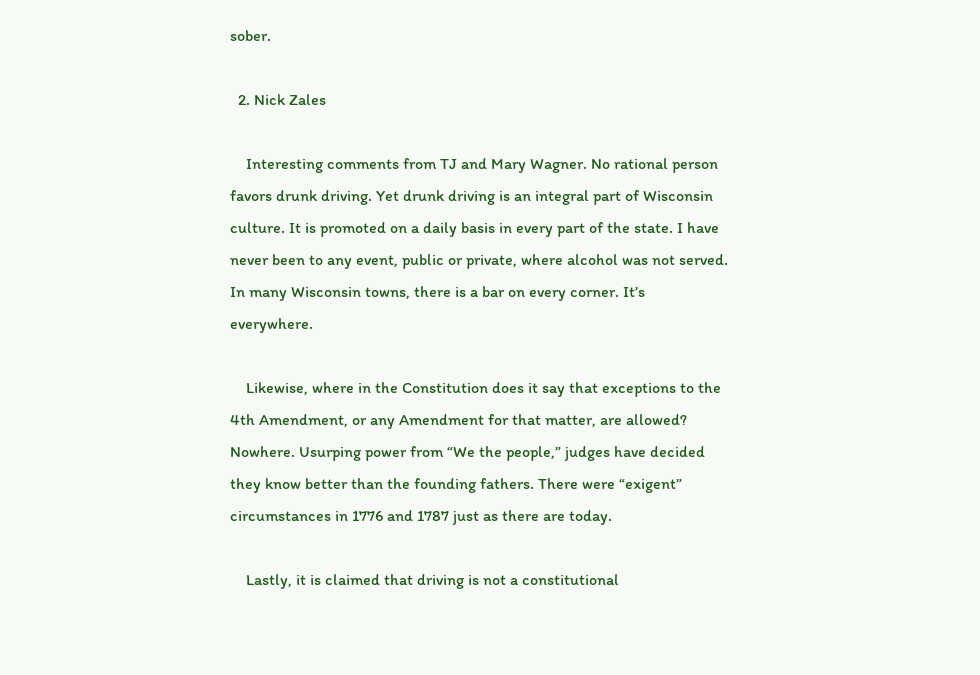sober.

  2. Nick Zales

    Interesting comments from TJ and Mary Wagner. No rational person favors drunk driving. Yet drunk driving is an integral part of Wisconsin culture. It is promoted on a daily basis in every part of the state. I have never been to any event, public or private, where alcohol was not served. In many Wisconsin towns, there is a bar on every corner. It’s everywhere.

    Likewise, where in the Constitution does it say that exceptions to the 4th Amendment, or any Amendment for that matter, are allowed? Nowhere. Usurping power from “We the people,” judges have decided they know better than the founding fathers. There were “exigent” circumstances in 1776 and 1787 just as there are today.

    Lastly, it is claimed that driving is not a constitutional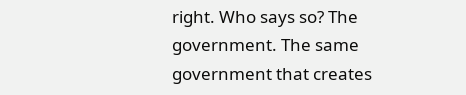right. Who says so? The government. The same government that creates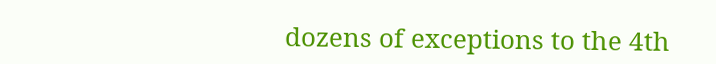dozens of exceptions to the 4th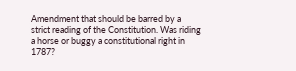Amendment that should be barred by a strict reading of the Constitution. Was riding a horse or buggy a constitutional right in 1787?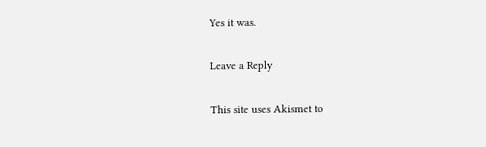Yes it was.

Leave a Reply

This site uses Akismet to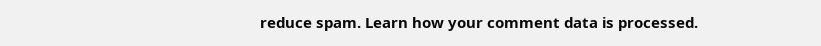reduce spam. Learn how your comment data is processed.